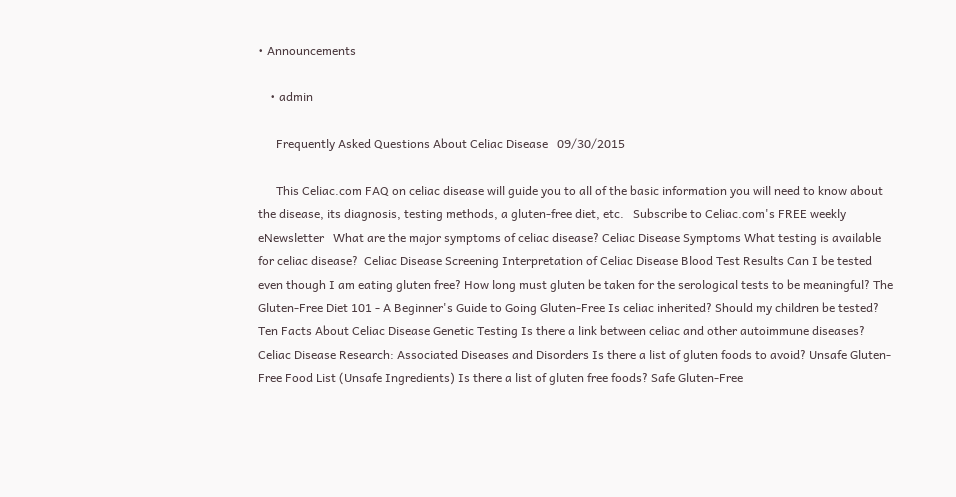• Announcements

    • admin

      Frequently Asked Questions About Celiac Disease   09/30/2015

      This Celiac.com FAQ on celiac disease will guide you to all of the basic information you will need to know about the disease, its diagnosis, testing methods, a gluten-free diet, etc.   Subscribe to Celiac.com's FREE weekly eNewsletter   What are the major symptoms of celiac disease? Celiac Disease Symptoms What testing is available for celiac disease?  Celiac Disease Screening Interpretation of Celiac Disease Blood Test Results Can I be tested even though I am eating gluten free? How long must gluten be taken for the serological tests to be meaningful? The Gluten-Free Diet 101 - A Beginner's Guide to Going Gluten-Free Is celiac inherited? Should my children be tested? Ten Facts About Celiac Disease Genetic Testing Is there a link between celiac and other autoimmune diseases? Celiac Disease Research: Associated Diseases and Disorders Is there a list of gluten foods to avoid? Unsafe Gluten-Free Food List (Unsafe Ingredients) Is there a list of gluten free foods? Safe Gluten-Free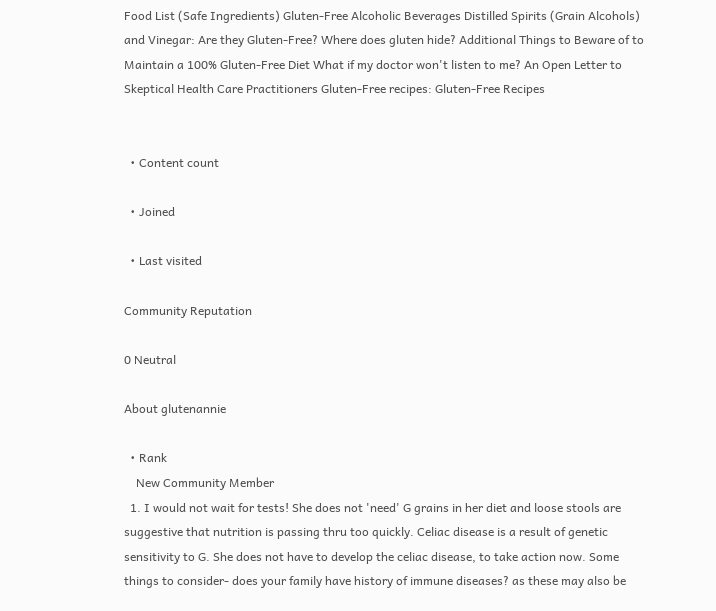Food List (Safe Ingredients) Gluten-Free Alcoholic Beverages Distilled Spirits (Grain Alcohols) and Vinegar: Are they Gluten-Free? Where does gluten hide? Additional Things to Beware of to Maintain a 100% Gluten-Free Diet What if my doctor won't listen to me? An Open Letter to Skeptical Health Care Practitioners Gluten-Free recipes: Gluten-Free Recipes


  • Content count

  • Joined

  • Last visited

Community Reputation

0 Neutral

About glutenannie

  • Rank
    New Community Member
  1. I would not wait for tests! She does not 'need' G grains in her diet and loose stools are suggestive that nutrition is passing thru too quickly. Celiac disease is a result of genetic sensitivity to G. She does not have to develop the celiac disease, to take action now. Some things to consider- does your family have history of immune diseases? as these may also be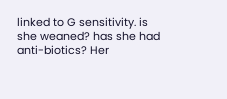linked to G sensitivity. is she weaned? has she had anti-biotics? Her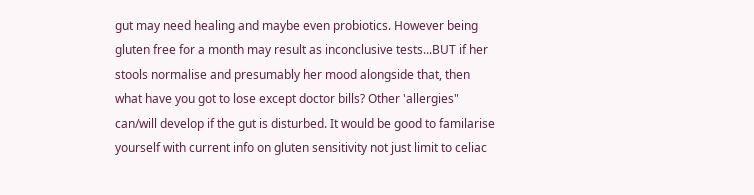gut may need healing and maybe even probiotics. However being gluten free for a month may result as inconclusive tests...BUT if her stools normalise and presumably her mood alongside that, then what have you got to lose except doctor bills? Other 'allergies" can/will develop if the gut is disturbed. It would be good to familarise yourself with current info on gluten sensitivity not just limit to celiac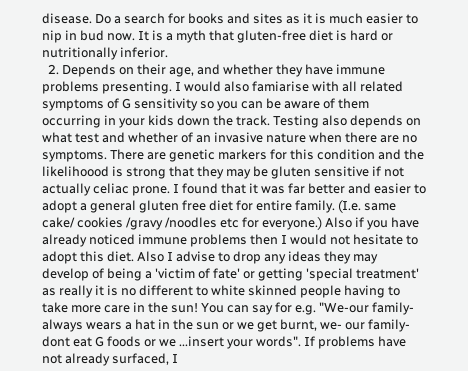disease. Do a search for books and sites as it is much easier to nip in bud now. It is a myth that gluten-free diet is hard or nutritionally inferior.
  2. Depends on their age, and whether they have immune problems presenting. I would also famiarise with all related symptoms of G sensitivity so you can be aware of them occurring in your kids down the track. Testing also depends on what test and whether of an invasive nature when there are no symptoms. There are genetic markers for this condition and the likelihoood is strong that they may be gluten sensitive if not actually celiac prone. I found that it was far better and easier to adopt a general gluten free diet for entire family. (I.e. same cake/ cookies /gravy /noodles etc for everyone.) Also if you have already noticed immune problems then I would not hesitate to adopt this diet. Also I advise to drop any ideas they may develop of being a 'victim of fate' or getting 'special treatment' as really it is no different to white skinned people having to take more care in the sun! You can say for e.g. "We-our family-always wears a hat in the sun or we get burnt, we- our family- dont eat G foods or we ...insert your words". If problems have not already surfaced, I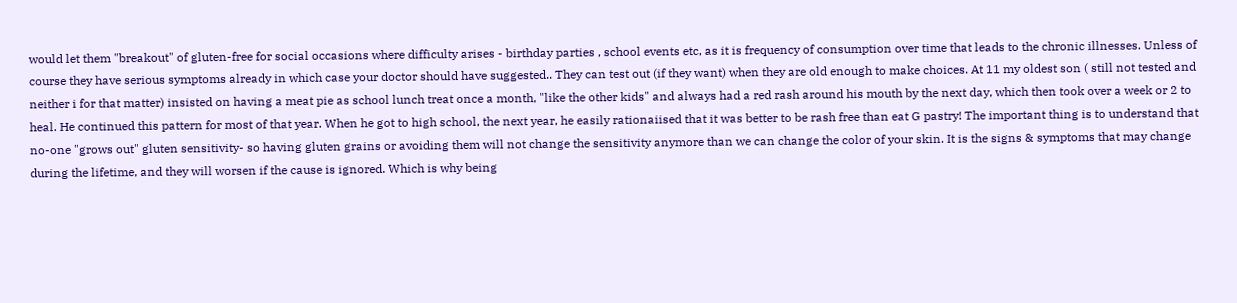would let them "breakout" of gluten-free for social occasions where difficulty arises - birthday parties , school events etc, as it is frequency of consumption over time that leads to the chronic illnesses. Unless of course they have serious symptoms already in which case your doctor should have suggested.. They can test out (if they want) when they are old enough to make choices. At 11 my oldest son ( still not tested and neither i for that matter) insisted on having a meat pie as school lunch treat once a month, "like the other kids" and always had a red rash around his mouth by the next day, which then took over a week or 2 to heal. He continued this pattern for most of that year. When he got to high school, the next year, he easily rationaiised that it was better to be rash free than eat G pastry! The important thing is to understand that no-one "grows out" gluten sensitivity- so having gluten grains or avoiding them will not change the sensitivity anymore than we can change the color of your skin. It is the signs & symptoms that may change during the lifetime, and they will worsen if the cause is ignored. Which is why being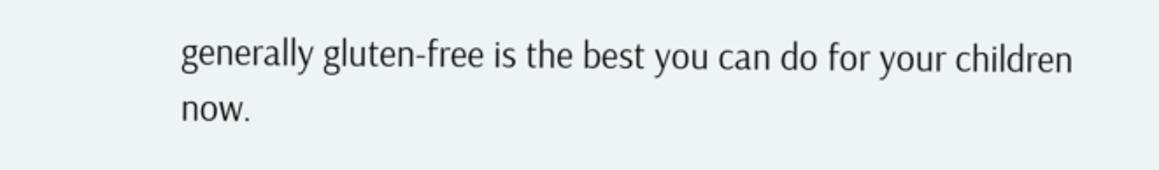generally gluten-free is the best you can do for your children now.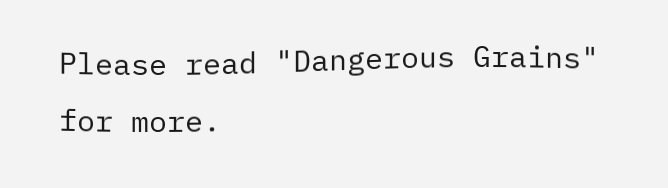Please read "Dangerous Grains" for more.